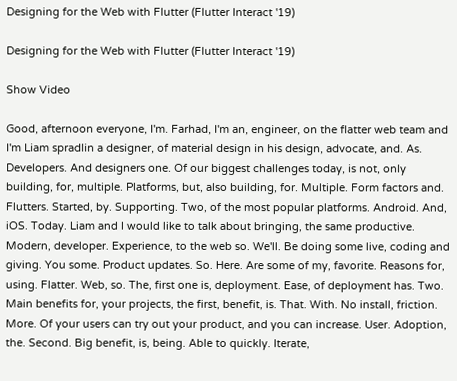Designing for the Web with Flutter (Flutter Interact '19)

Designing for the Web with Flutter (Flutter Interact '19)

Show Video

Good, afternoon everyone, I'm. Farhad, I'm an, engineer, on the flatter web team and I'm Liam spradlin a designer, of material design in his design, advocate, and. As. Developers. And designers one. Of our biggest challenges today, is not, only building, for, multiple. Platforms, but, also building, for. Multiple. Form factors and. Flutters. Started, by. Supporting. Two, of the most popular platforms. Android. And, iOS. Today. Liam and I would like to talk about bringing, the same productive. Modern, developer. Experience, to the web so. We'll. Be doing some live, coding and giving. You some. Product updates. So. Here. Are some of my, favorite. Reasons for, using. Flatter. Web, so. The, first one is, deployment. Ease, of deployment has. Two. Main benefits for, your projects, the first, benefit, is. That. With. No install, friction. More. Of your users can try out your product, and you can increase. User. Adoption, the. Second. Big benefit, is, being. Able to quickly. Iterate,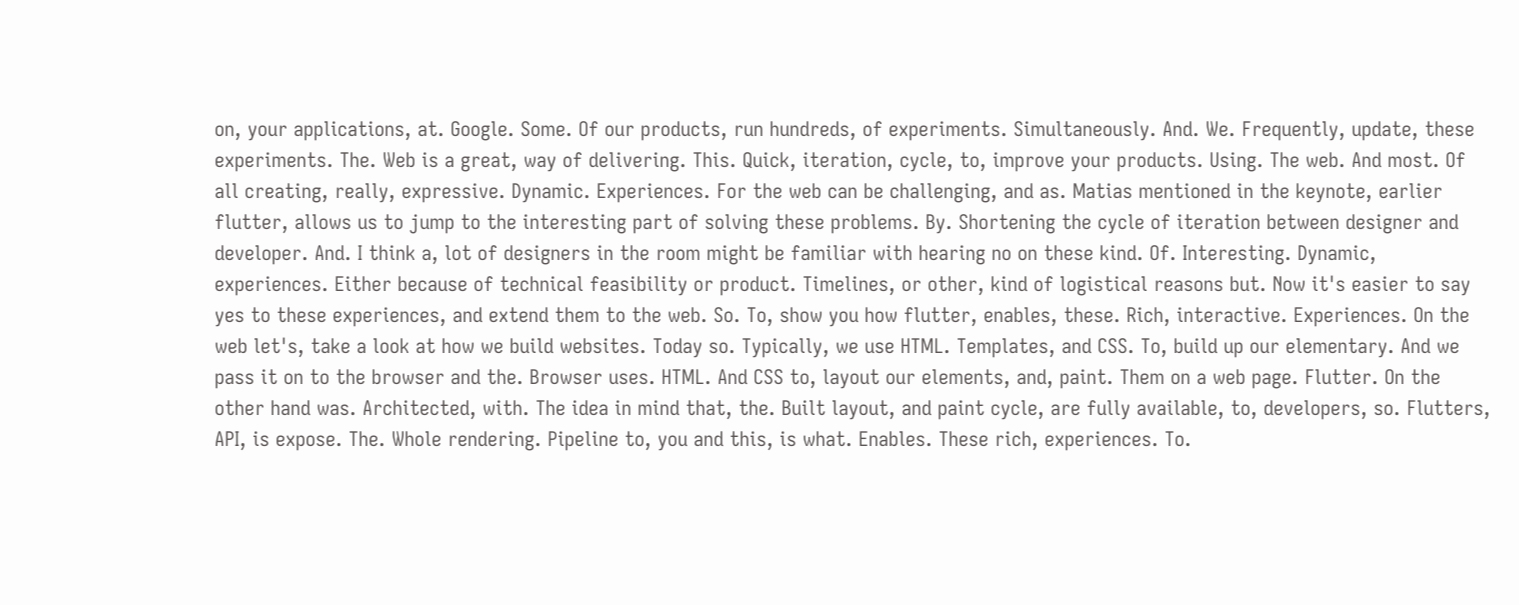on, your applications, at. Google. Some. Of our products, run hundreds, of experiments. Simultaneously. And. We. Frequently, update, these experiments. The. Web is a great, way of delivering. This. Quick, iteration, cycle, to, improve your products. Using. The web. And most. Of all creating, really, expressive. Dynamic. Experiences. For the web can be challenging, and as. Matias mentioned in the keynote, earlier flutter, allows us to jump to the interesting part of solving these problems. By. Shortening the cycle of iteration between designer and developer. And. I think a, lot of designers in the room might be familiar with hearing no on these kind. Of. Interesting. Dynamic, experiences. Either because of technical feasibility or product. Timelines, or other, kind of logistical reasons but. Now it's easier to say yes to these experiences, and extend them to the web. So. To, show you how flutter, enables, these. Rich, interactive. Experiences. On the web let's, take a look at how we build websites. Today so. Typically, we use HTML. Templates, and CSS. To, build up our elementary. And we pass it on to the browser and the. Browser uses. HTML. And CSS to, layout our elements, and, paint. Them on a web page. Flutter. On the other hand was. Architected, with. The idea in mind that, the. Built layout, and paint cycle, are fully available, to, developers, so. Flutters, API, is expose. The. Whole rendering. Pipeline to, you and this, is what. Enables. These rich, experiences. To.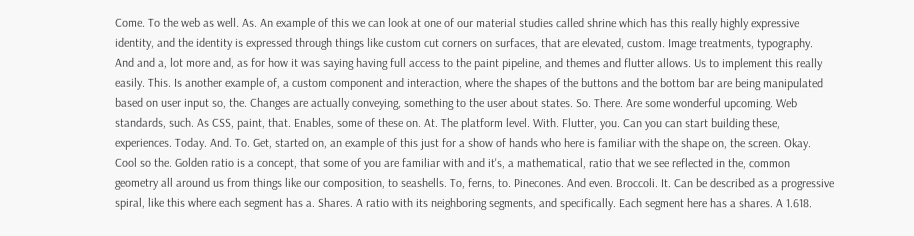Come. To the web as well. As. An example of this we can look at one of our material studies called shrine which has this really highly expressive identity, and the identity is expressed through things like custom cut corners on surfaces, that are elevated, custom. Image treatments, typography. And and a, lot more and, as for how it was saying having full access to the paint pipeline, and themes and flutter allows. Us to implement this really easily. This. Is another example of, a custom component and interaction, where the shapes of the buttons and the bottom bar are being manipulated based on user input so, the. Changes are actually conveying, something to the user about states. So. There. Are some wonderful upcoming. Web standards, such. As CSS, paint, that. Enables, some of these on. At. The platform level. With. Flutter, you. Can you can start building these, experiences. Today. And. To. Get, started on, an example of this just for a show of hands who here is familiar with the shape on, the screen. Okay. Cool so the. Golden ratio is a concept, that some of you are familiar with and it's, a mathematical, ratio that we see reflected in the, common geometry all around us from things like our composition, to seashells. To, ferns, to. Pinecones. And even. Broccoli. It. Can be described as a progressive spiral, like this where each segment has a. Shares. A ratio with its neighboring segments, and specifically. Each segment here has a shares. A 1.618.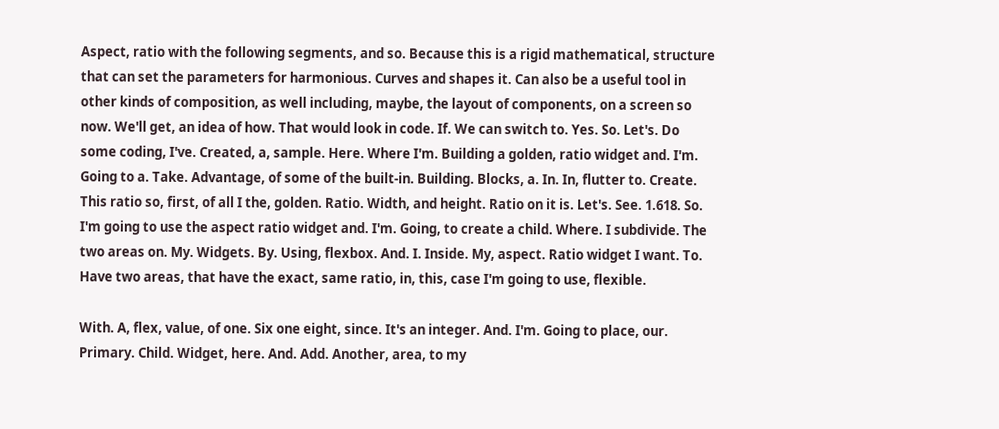Aspect, ratio with the following segments, and so. Because this is a rigid mathematical, structure that can set the parameters for harmonious. Curves and shapes it. Can also be a useful tool in other kinds of composition, as well including, maybe, the layout of components, on a screen so now. We'll get, an idea of how. That would look in code. If. We can switch to. Yes. So. Let's. Do some coding, I've. Created, a, sample. Here. Where I'm. Building a golden, ratio widget and. I'm. Going to a. Take. Advantage, of some of the built-in. Building. Blocks, a. In. In, flutter to. Create. This ratio so, first, of all I the, golden. Ratio. Width, and height. Ratio on it is. Let's. See. 1.618. So. I'm going to use the aspect ratio widget and. I'm. Going, to create a child. Where. I subdivide. The two areas on. My. Widgets. By. Using, flexbox. And. I. Inside. My, aspect. Ratio widget I want. To. Have two areas, that have the exact, same ratio, in, this, case I'm going to use, flexible.

With. A, flex, value, of one. Six one eight, since. It's an integer. And. I'm. Going to place, our. Primary. Child. Widget, here. And. Add. Another, area, to my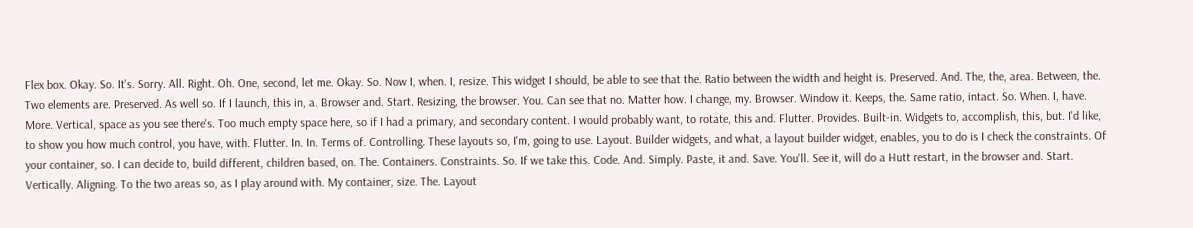Flex box. Okay. So. It's. Sorry. All. Right. Oh. One, second, let me. Okay. So. Now I, when. I, resize. This widget I should, be able to see that the. Ratio between the width and height is. Preserved. And. The, the, area. Between, the. Two elements are. Preserved. As well so. If I launch, this in, a. Browser and. Start. Resizing, the browser. You. Can see that no. Matter how. I change, my. Browser. Window it. Keeps, the. Same ratio, intact. So. When. I, have. More. Vertical, space as you see there's. Too much empty space here, so if I had a primary, and secondary content. I would probably want, to rotate, this and. Flutter. Provides. Built-in. Widgets to, accomplish, this, but. I'd like, to show you how much control, you have, with. Flutter. In. In. Terms of. Controlling. These layouts so, I'm, going to use. Layout. Builder widgets, and what, a layout builder widget, enables, you to do is I check the constraints. Of your container, so. I can decide to, build different, children based, on. The. Containers. Constraints. So. If we take this. Code. And. Simply. Paste, it and. Save. You'll. See it, will do a Hutt restart, in the browser and. Start. Vertically. Aligning. To the two areas so, as I play around with. My container, size. The. Layout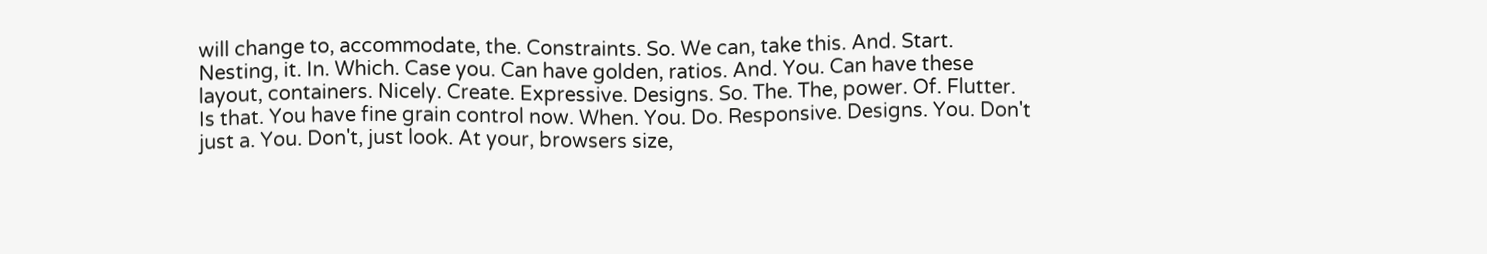will change to, accommodate, the. Constraints. So. We can, take this. And. Start. Nesting, it. In. Which. Case you. Can have golden, ratios. And. You. Can have these layout, containers. Nicely. Create. Expressive. Designs. So. The. The, power. Of. Flutter. Is that. You have fine grain control now. When. You. Do. Responsive. Designs. You. Don't just a. You. Don't, just look. At your, browsers size,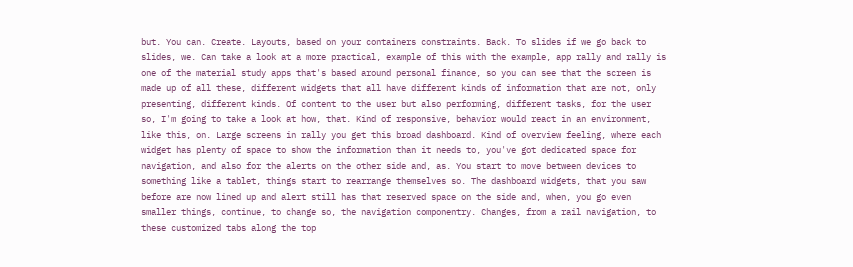but. You can. Create. Layouts, based on your containers constraints. Back. To slides if we go back to slides, we. Can take a look at a more practical, example of this with the example, app rally and rally is one of the material study apps that's based around personal finance, so you can see that the screen is made up of all these, different widgets that all have different kinds of information that are not, only presenting, different kinds. Of content to the user but also performing, different tasks, for the user so, I'm going to take a look at how, that. Kind of responsive, behavior would react in an environment, like this, on. Large screens in rally you get this broad dashboard. Kind of overview feeling, where each widget has plenty of space to show the information than it needs to, you've got dedicated space for navigation, and also for the alerts on the other side and, as. You start to move between devices to something like a tablet, things start to rearrange themselves so. The dashboard widgets, that you saw before are now lined up and alert still has that reserved space on the side and, when, you go even smaller things, continue, to change so, the navigation componentry. Changes, from a rail navigation, to these customized tabs along the top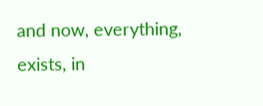and now, everything, exists, in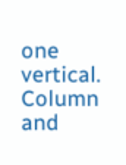one vertical. Column and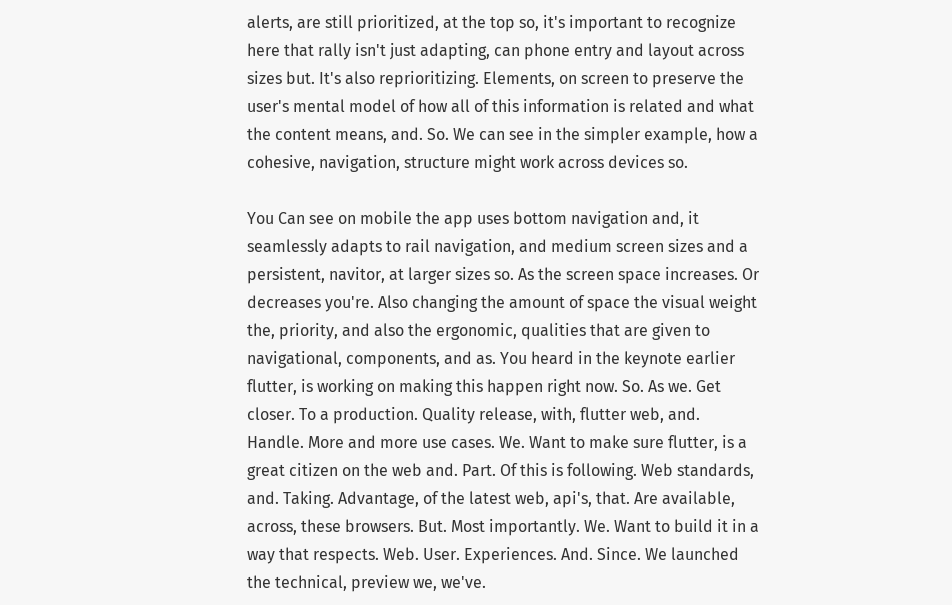alerts, are still prioritized, at the top so, it's important to recognize here that rally isn't just adapting, can phone entry and layout across sizes but. It's also reprioritizing. Elements, on screen to preserve the user's mental model of how all of this information is related and what the content means, and. So. We can see in the simpler example, how a cohesive, navigation, structure might work across devices so.

You Can see on mobile the app uses bottom navigation and, it seamlessly adapts to rail navigation, and medium screen sizes and a persistent, navitor, at larger sizes so. As the screen space increases. Or decreases you're. Also changing the amount of space the visual weight the, priority, and also the ergonomic, qualities that are given to navigational, components, and as. You heard in the keynote earlier flutter, is working on making this happen right now. So. As we. Get closer. To a production. Quality release, with, flutter web, and. Handle. More and more use cases. We. Want to make sure flutter, is a great citizen on the web and. Part. Of this is following. Web standards, and. Taking. Advantage, of the latest web, api's, that. Are available, across, these browsers. But. Most importantly. We. Want to build it in a way that respects. Web. User. Experiences. And. Since. We launched the technical, preview we, we've.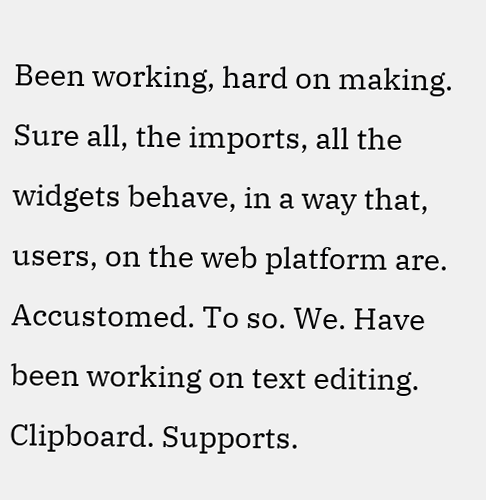Been working, hard on making. Sure all, the imports, all the widgets behave, in a way that, users, on the web platform are. Accustomed. To so. We. Have been working on text editing. Clipboard. Supports.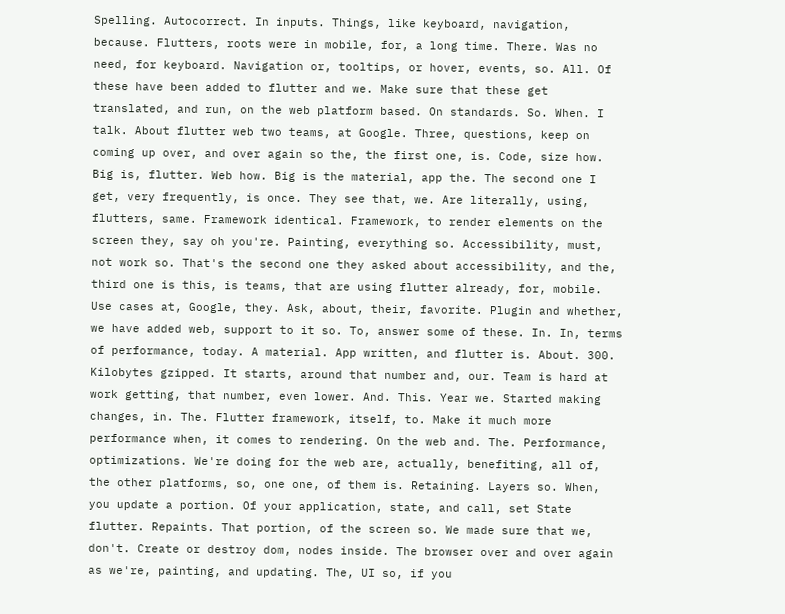Spelling. Autocorrect. In inputs. Things, like keyboard, navigation, because. Flutters, roots were in mobile, for, a long time. There. Was no need, for keyboard. Navigation or, tooltips, or hover, events, so. All. Of these have been added to flutter and we. Make sure that these get translated, and run, on the web platform based. On standards. So. When. I talk. About flutter web two teams, at Google. Three, questions, keep on coming up over, and over again so the, the first one, is. Code, size how. Big is, flutter. Web how. Big is the material, app the. The second one I get, very frequently, is once. They see that, we. Are literally, using, flutters, same. Framework identical. Framework, to render elements on the screen they, say oh you're. Painting, everything so. Accessibility, must, not work so. That's the second one they asked about accessibility, and the, third one is this, is teams, that are using flutter already, for, mobile. Use cases at, Google, they. Ask, about, their, favorite. Plugin and whether, we have added web, support to it so. To, answer some of these. In. In, terms of performance, today. A material. App written, and flutter is. About. 300. Kilobytes gzipped. It starts, around that number and, our. Team is hard at work getting, that number, even lower. And. This. Year we. Started making changes, in. The. Flutter framework, itself, to. Make it much more performance when, it comes to rendering. On the web and. The. Performance, optimizations. We're doing for the web are, actually, benefiting, all of, the other platforms, so, one one, of them is. Retaining. Layers so. When, you update a portion. Of your application, state, and call, set State flutter. Repaints. That portion, of the screen so. We made sure that we, don't. Create or destroy dom, nodes inside. The browser over and over again as we're, painting, and updating. The, UI so, if you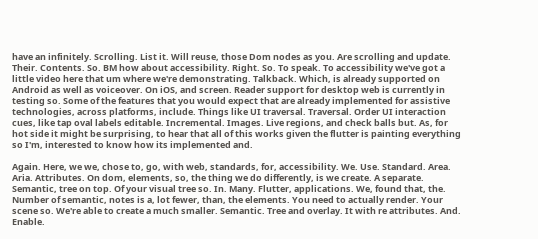have an infinitely. Scrolling. List it. Will reuse, those Dom nodes as you. Are scrolling and update. Their. Contents. So. BM how about accessibility. Right. So. To speak. To accessibility we've got a little video here that um where we're demonstrating. Talkback. Which, is already supported on Android as well as voiceover. On iOS, and screen. Reader support for desktop web is currently in testing so. Some of the features that you would expect that are already implemented for assistive technologies, across platforms, include. Things like UI traversal. Traversal. Order UI interaction cues, like tap oval labels editable. Incremental. Images. Live regions, and check balls but. As, for hot side it might be surprising, to hear that all of this works given the flutter is painting everything so I'm, interested to know how its implemented and.

Again. Here, we we, chose to, go, with web, standards, for, accessibility. We. Use. Standard. Area. Aria. Attributes. On dom, elements, so, the thing we do differently, is we create. A separate. Semantic, tree on top. Of your visual tree so. In. Many. Flutter, applications. We, found that, the. Number of semantic, notes is a, lot fewer, than, the elements. You need to actually render. Your scene so. We're able to create a much smaller. Semantic. Tree and overlay. It with re attributes. And. Enable.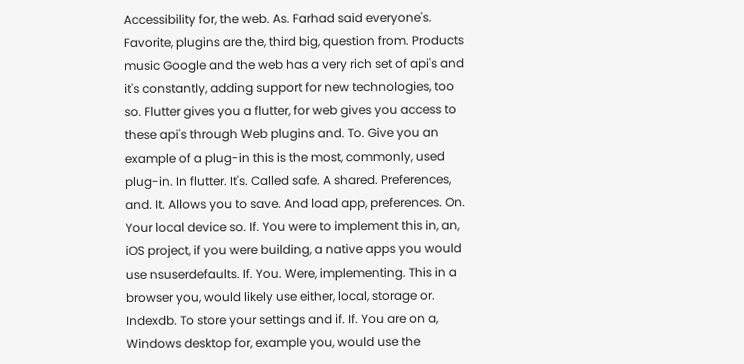Accessibility for, the web. As. Farhad said everyone's. Favorite, plugins are the, third big, question from. Products music Google and the web has a very rich set of api's and it's constantly, adding support for new technologies, too so. Flutter gives you a flutter, for web gives you access to these api's through Web plugins and. To. Give you an example of a plug-in this is the most, commonly, used plug-in. In flutter. It's. Called safe. A shared. Preferences, and. It. Allows you to save. And load app, preferences. On. Your local device so. If. You were to implement this in, an, iOS project, if you were building, a native apps you would use nsuserdefaults. If. You. Were, implementing. This in a browser you, would likely use either, local, storage or. Indexdb. To store your settings and if. If. You are on a, Windows desktop for, example you, would use the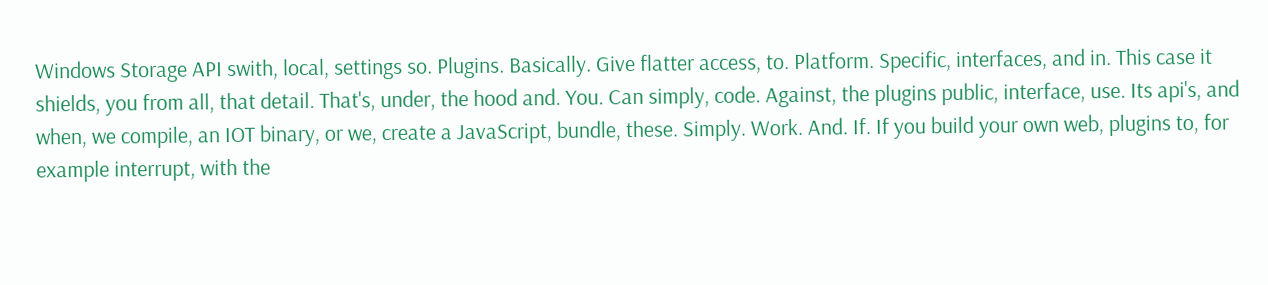Windows Storage API swith, local, settings so. Plugins. Basically. Give flatter access, to. Platform. Specific, interfaces, and in. This case it shields, you from all, that detail. That's, under, the hood and. You. Can simply, code. Against, the plugins public, interface, use. Its api's, and when, we compile, an IOT binary, or we, create a JavaScript, bundle, these. Simply. Work. And. If. If you build your own web, plugins to, for example interrupt, with the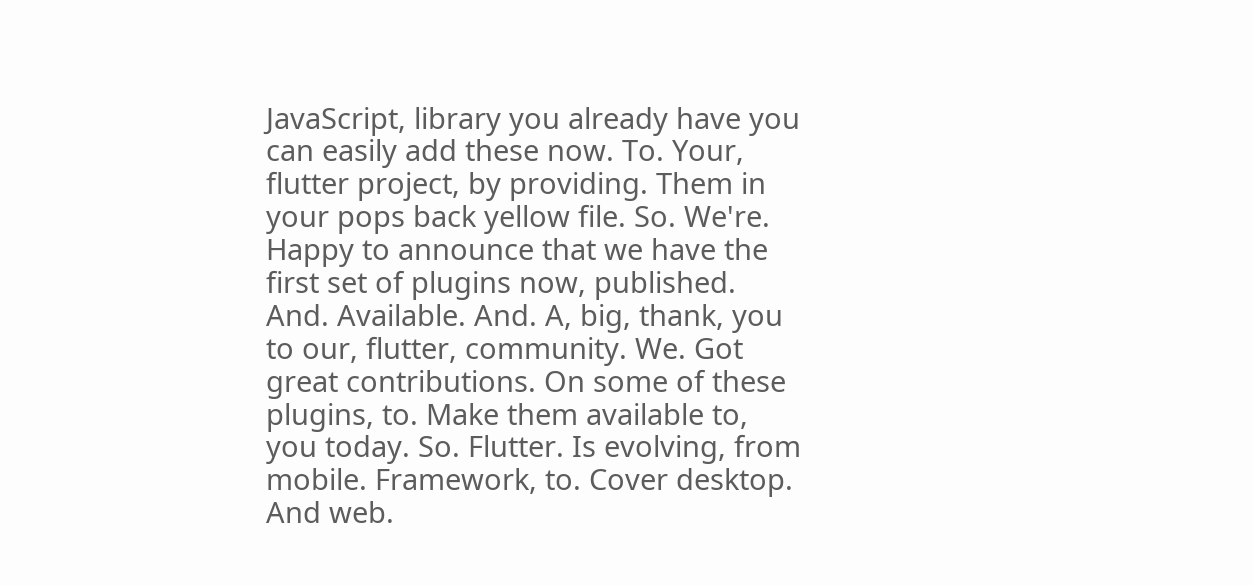JavaScript, library you already have you can easily add these now. To. Your, flutter project, by providing. Them in your pops back yellow file. So. We're. Happy to announce that we have the first set of plugins now, published. And. Available. And. A, big, thank, you to our, flutter, community. We. Got great contributions. On some of these plugins, to. Make them available to, you today. So. Flutter. Is evolving, from mobile. Framework, to. Cover desktop. And web.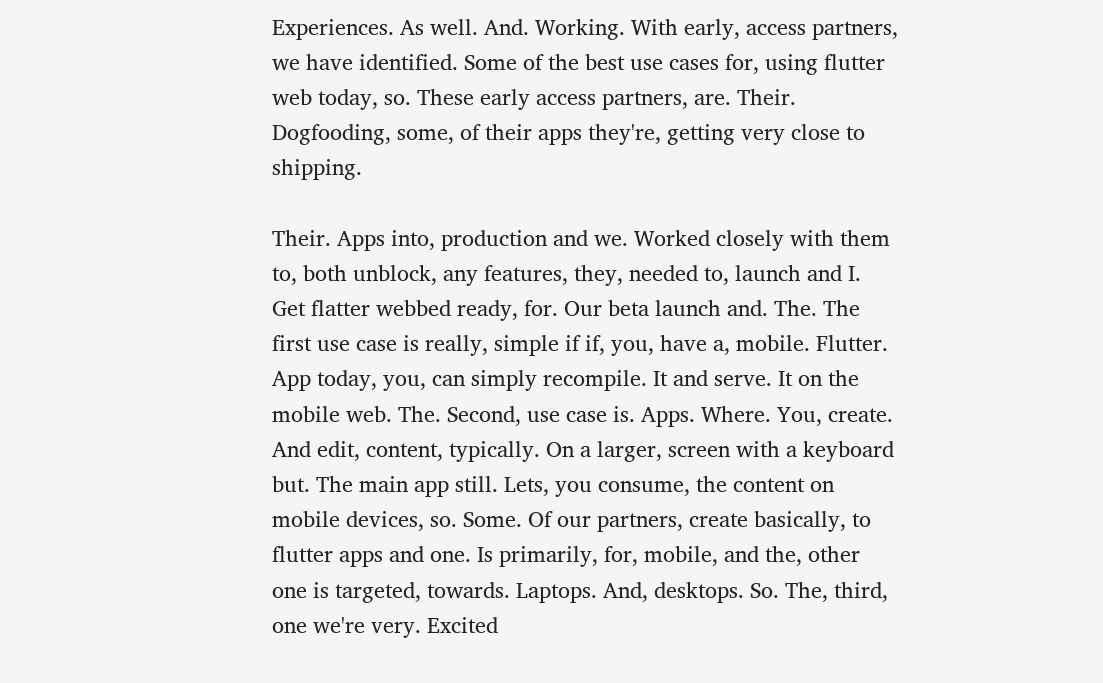Experiences. As well. And. Working. With early, access partners, we have identified. Some of the best use cases for, using flutter web today, so. These early access partners, are. Their. Dogfooding, some, of their apps they're, getting very close to shipping.

Their. Apps into, production and we. Worked closely with them to, both unblock, any features, they, needed to, launch and I. Get flatter webbed ready, for. Our beta launch and. The. The first use case is really, simple if if, you, have a, mobile. Flutter. App today, you, can simply recompile. It and serve. It on the mobile web. The. Second, use case is. Apps. Where. You, create. And edit, content, typically. On a larger, screen with a keyboard but. The main app still. Lets, you consume, the content on mobile devices, so. Some. Of our partners, create basically, to flutter apps and one. Is primarily, for, mobile, and the, other one is targeted, towards. Laptops. And, desktops. So. The, third, one we're very. Excited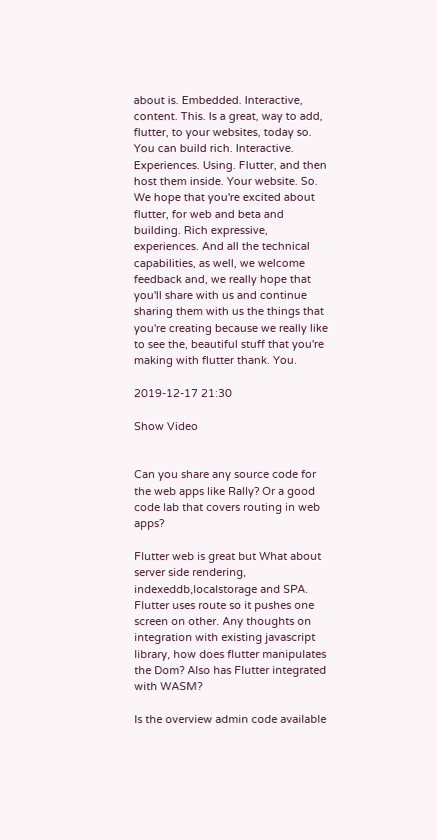about is. Embedded. Interactive, content. This. Is a great, way to add, flutter, to your websites, today so. You can build rich. Interactive. Experiences. Using. Flutter, and then host them inside. Your website. So. We hope that you're excited about flutter, for web and beta and building. Rich expressive, experiences. And all the technical capabilities, as well, we welcome feedback and, we really hope that you'll share with us and continue sharing them with us the things that you're creating because we really like to see the, beautiful stuff that you're making with flutter thank. You.

2019-12-17 21:30

Show Video


Can you share any source code for the web apps like Rally? Or a good code lab that covers routing in web apps?

Flutter web is great but What about server side rendering, indexeddb,localstorage and SPA. Flutter uses route so it pushes one screen on other. Any thoughts on integration with existing javascript library, how does flutter manipulates the Dom? Also has Flutter integrated with WASM?

Is the overview admin code available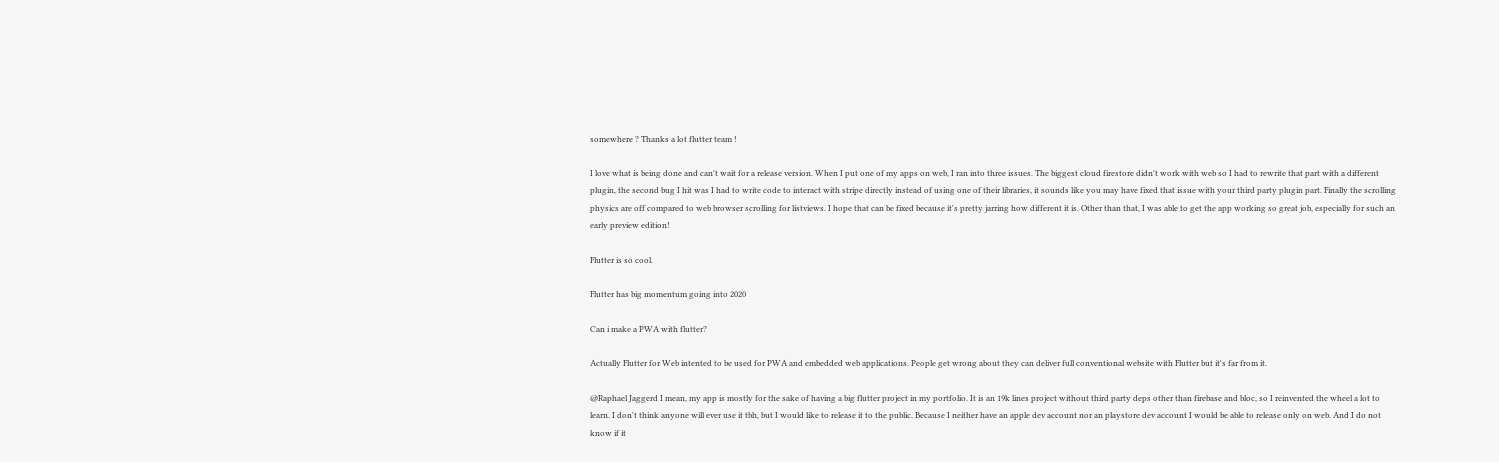somewhere ? Thanks a lot flutter team !

I love what is being done and can't wait for a release version. When I put one of my apps on web, I ran into three issues. The biggest cloud firestore didn't work with web so I had to rewrite that part with a different plugin, the second bug I hit was I had to write code to interact with stripe directly instead of using one of their libraries, it sounds like you may have fixed that issue with your third party plugin part. Finally the scrolling physics are off compared to web browser scrolling for listviews. I hope that can be fixed because it's pretty jarring how different it is. Other than that, I was able to get the app working so great job, especially for such an early preview edition!

Flutter is so cool.

Flutter has big momentum going into 2020

Can i make a PWA with flutter?

Actually Flutter for Web intented to be used for PWA and embedded web applications. People get wrong about they can deliver full conventional website with Flutter but it's far from it.

@Raphael Jaggerd I mean, my app is mostly for the sake of having a big flutter project in my portfolio. It is an 19k lines project without third party deps other than firebase and bloc, so I reinvented the wheel a lot to learn. I don't think anyone will ever use it tbh, but I would like to release it to the public. Because I neither have an apple dev account nor an playstore dev account I would be able to release only on web. And I do not know if it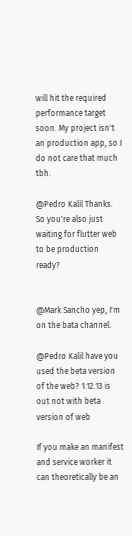will hit the required performance target soon. My project isn't an production app, so I do not care that much tbh.

@Pedro Kalil Thanks. So you're also just waiting for flutter web to be production ready?


@Mark Sancho yep, I'm on the bata channel.

@Pedro Kalil have you used the beta version of the web? 1.12.13 is out not with beta version of web

If you make an manifest and service worker it can theoretically be an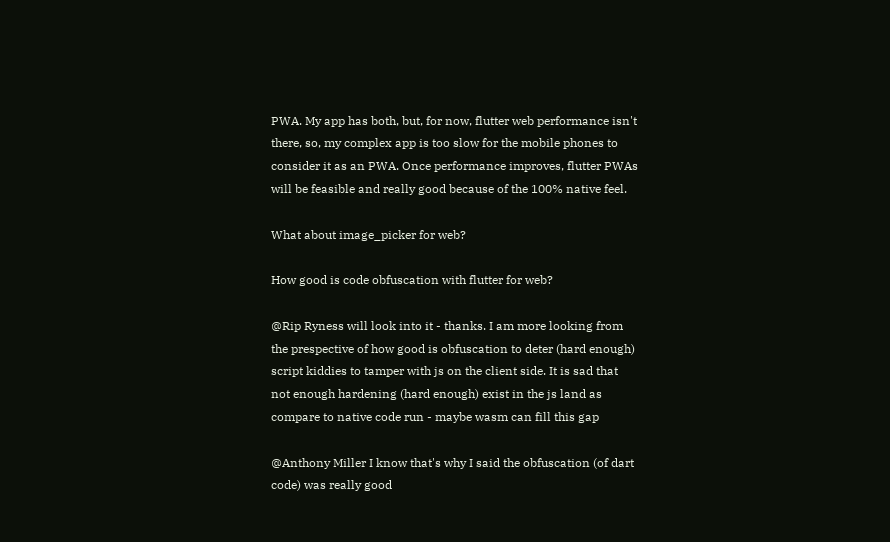PWA. My app has both, but, for now, flutter web performance isn't there, so, my complex app is too slow for the mobile phones to consider it as an PWA. Once performance improves, flutter PWAs will be feasible and really good because of the 100% native feel.

What about image_picker for web?

How good is code obfuscation with flutter for web?

@Rip Ryness will look into it - thanks. I am more looking from the prespective of how good is obfuscation to deter (hard enough) script kiddies to tamper with js on the client side. It is sad that not enough hardening (hard enough) exist in the js land as compare to native code run - maybe wasm can fill this gap

@Anthony Miller I know that's why I said the obfuscation (of dart code) was really good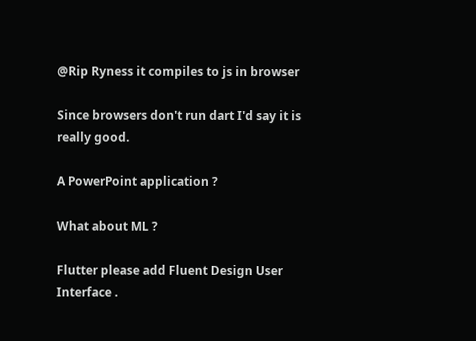@Rip Ryness it compiles to js in browser

Since browsers don't run dart I'd say it is really good.

A PowerPoint application ?

What about ML ?

Flutter please add Fluent Design User Interface .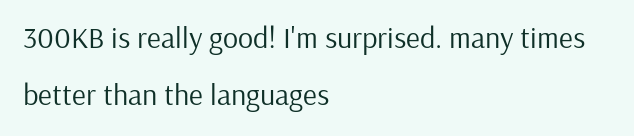300KB is really good! I'm surprised. many times better than the languages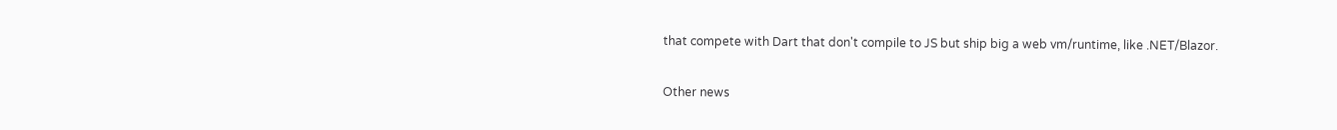that compete with Dart that don't compile to JS but ship big a web vm/runtime, like .NET/Blazor.

Other news